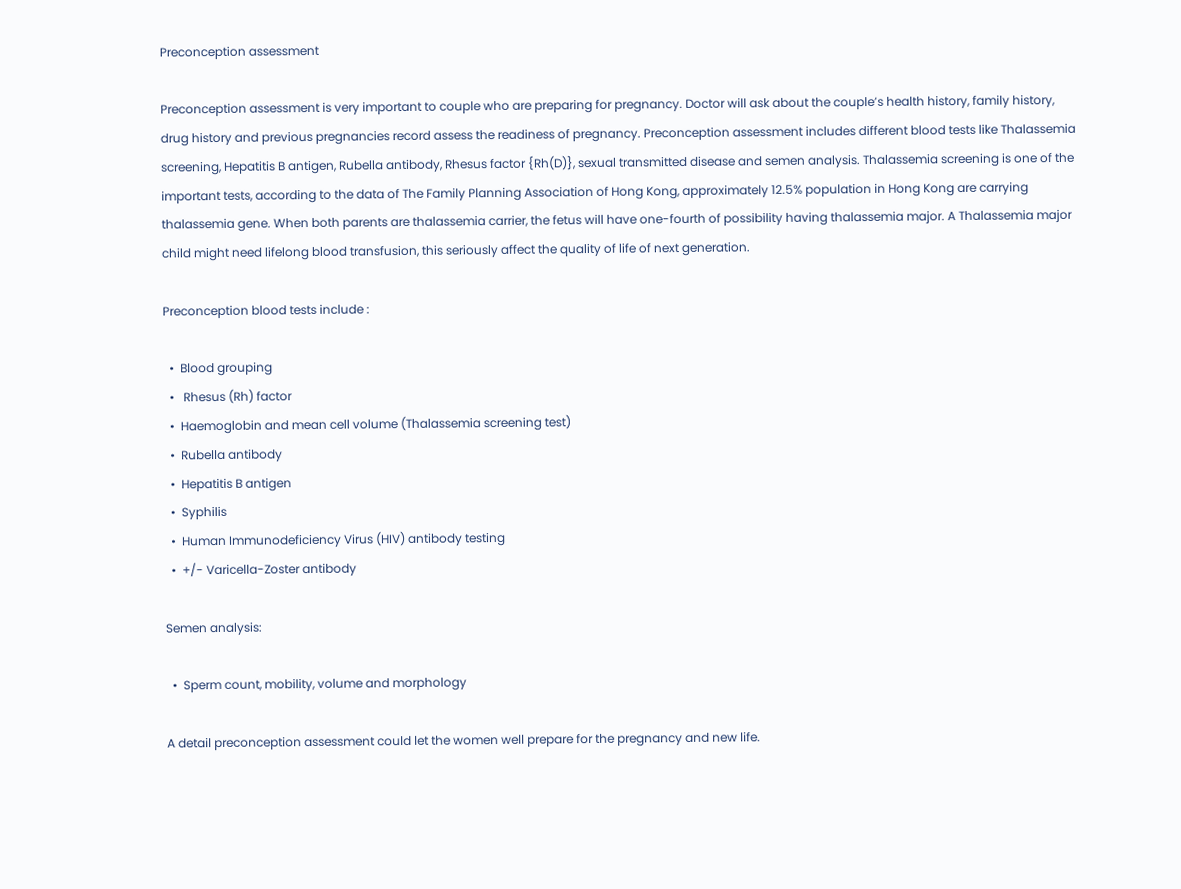Preconception assessment

Preconception assessment is very important to couple who are preparing for pregnancy. Doctor will ask about the couple’s health history, family history, drug history and previous pregnancies record assess the readiness of pregnancy. Preconception assessment includes different blood tests like Thalassemia screening, Hepatitis B antigen, Rubella antibody, Rhesus factor {Rh(D)}, sexual transmitted disease and semen analysis. Thalassemia screening is one of the important tests, according to the data of The Family Planning Association of Hong Kong, approximately 12.5% population in Hong Kong are carrying thalassemia gene. When both parents are thalassemia carrier, the fetus will have one-fourth of possibility having thalassemia major. A Thalassemia major child might need lifelong blood transfusion, this seriously affect the quality of life of next generation.

Preconception blood tests include :

  •  Blood grouping
  •   Rhesus (Rh) factor
  •  Haemoglobin and mean cell volume (Thalassemia screening test)
  •  Rubella antibody
  •  Hepatitis B antigen
  •  Syphilis
  •  Human Immunodeficiency Virus (HIV) antibody testing
  •  +/- Varicella-Zoster antibody

Semen analysis:

  •  Sperm count, mobility, volume and morphology

A detail preconception assessment could let the women well prepare for the pregnancy and new life.